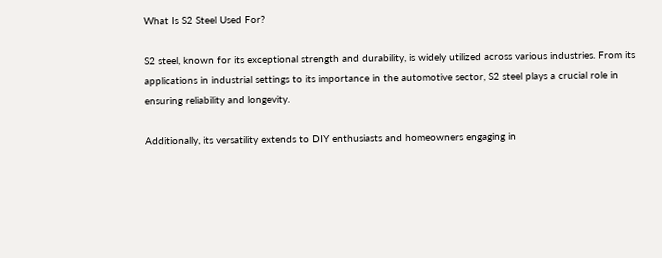What Is S2 Steel Used For?

S2 steel, known for its exceptional strength and durability, is widely utilized across various industries. From its applications in industrial settings to its importance in the automotive sector, S2 steel plays a crucial role in ensuring reliability and longevity.

Additionally, its versatility extends to DIY enthusiasts and homeowners engaging in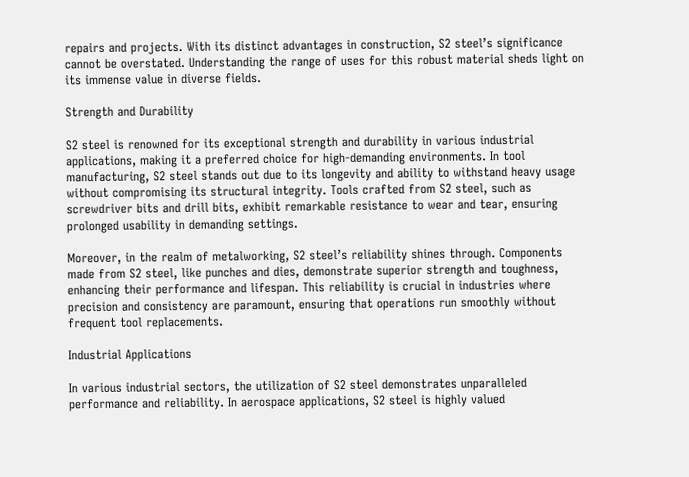repairs and projects. With its distinct advantages in construction, S2 steel’s significance cannot be overstated. Understanding the range of uses for this robust material sheds light on its immense value in diverse fields.

Strength and Durability

S2 steel is renowned for its exceptional strength and durability in various industrial applications, making it a preferred choice for high-demanding environments. In tool manufacturing, S2 steel stands out due to its longevity and ability to withstand heavy usage without compromising its structural integrity. Tools crafted from S2 steel, such as screwdriver bits and drill bits, exhibit remarkable resistance to wear and tear, ensuring prolonged usability in demanding settings.

Moreover, in the realm of metalworking, S2 steel’s reliability shines through. Components made from S2 steel, like punches and dies, demonstrate superior strength and toughness, enhancing their performance and lifespan. This reliability is crucial in industries where precision and consistency are paramount, ensuring that operations run smoothly without frequent tool replacements.

Industrial Applications

In various industrial sectors, the utilization of S2 steel demonstrates unparalleled performance and reliability. In aerospace applications, S2 steel is highly valued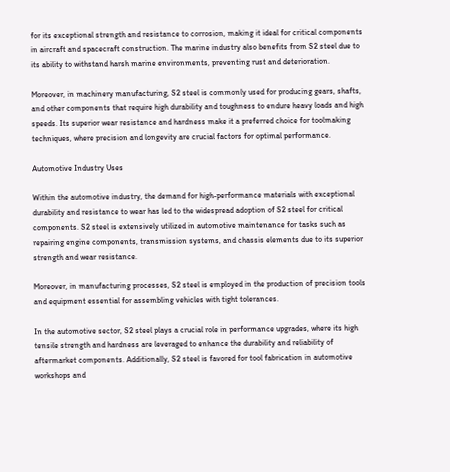for its exceptional strength and resistance to corrosion, making it ideal for critical components in aircraft and spacecraft construction. The marine industry also benefits from S2 steel due to its ability to withstand harsh marine environments, preventing rust and deterioration.

Moreover, in machinery manufacturing, S2 steel is commonly used for producing gears, shafts, and other components that require high durability and toughness to endure heavy loads and high speeds. Its superior wear resistance and hardness make it a preferred choice for toolmaking techniques, where precision and longevity are crucial factors for optimal performance.

Automotive Industry Uses

Within the automotive industry, the demand for high-performance materials with exceptional durability and resistance to wear has led to the widespread adoption of S2 steel for critical components. S2 steel is extensively utilized in automotive maintenance for tasks such as repairing engine components, transmission systems, and chassis elements due to its superior strength and wear resistance.

Moreover, in manufacturing processes, S2 steel is employed in the production of precision tools and equipment essential for assembling vehicles with tight tolerances.

In the automotive sector, S2 steel plays a crucial role in performance upgrades, where its high tensile strength and hardness are leveraged to enhance the durability and reliability of aftermarket components. Additionally, S2 steel is favored for tool fabrication in automotive workshops and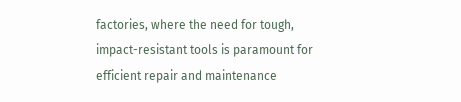factories, where the need for tough, impact-resistant tools is paramount for efficient repair and maintenance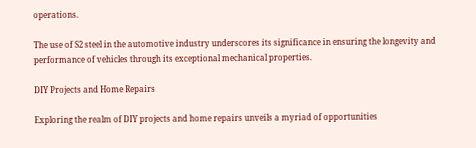operations.

The use of S2 steel in the automotive industry underscores its significance in ensuring the longevity and performance of vehicles through its exceptional mechanical properties.

DIY Projects and Home Repairs

Exploring the realm of DIY projects and home repairs unveils a myriad of opportunities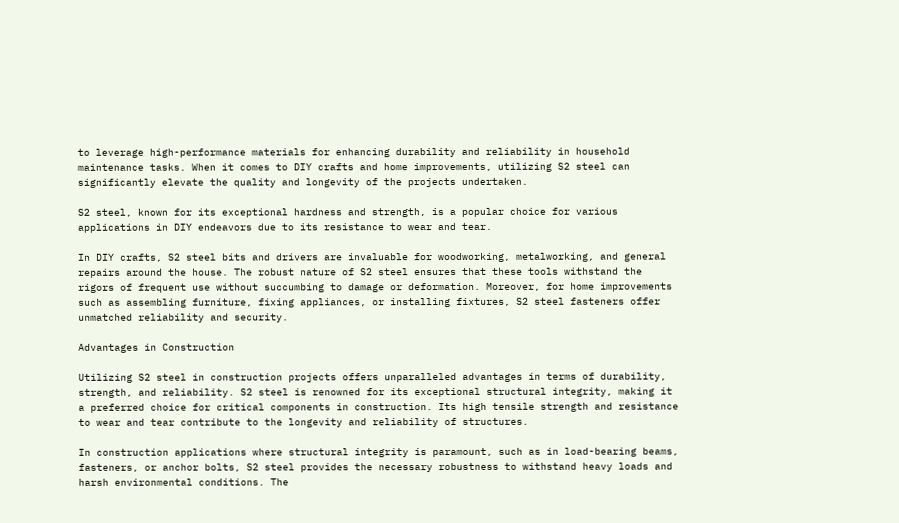to leverage high-performance materials for enhancing durability and reliability in household maintenance tasks. When it comes to DIY crafts and home improvements, utilizing S2 steel can significantly elevate the quality and longevity of the projects undertaken.

S2 steel, known for its exceptional hardness and strength, is a popular choice for various applications in DIY endeavors due to its resistance to wear and tear.

In DIY crafts, S2 steel bits and drivers are invaluable for woodworking, metalworking, and general repairs around the house. The robust nature of S2 steel ensures that these tools withstand the rigors of frequent use without succumbing to damage or deformation. Moreover, for home improvements such as assembling furniture, fixing appliances, or installing fixtures, S2 steel fasteners offer unmatched reliability and security.

Advantages in Construction

Utilizing S2 steel in construction projects offers unparalleled advantages in terms of durability, strength, and reliability. S2 steel is renowned for its exceptional structural integrity, making it a preferred choice for critical components in construction. Its high tensile strength and resistance to wear and tear contribute to the longevity and reliability of structures.

In construction applications where structural integrity is paramount, such as in load-bearing beams, fasteners, or anchor bolts, S2 steel provides the necessary robustness to withstand heavy loads and harsh environmental conditions. The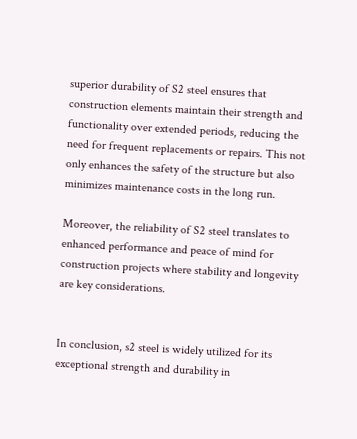superior durability of S2 steel ensures that construction elements maintain their strength and functionality over extended periods, reducing the need for frequent replacements or repairs. This not only enhances the safety of the structure but also minimizes maintenance costs in the long run.

Moreover, the reliability of S2 steel translates to enhanced performance and peace of mind for construction projects where stability and longevity are key considerations.


In conclusion, s2 steel is widely utilized for its exceptional strength and durability in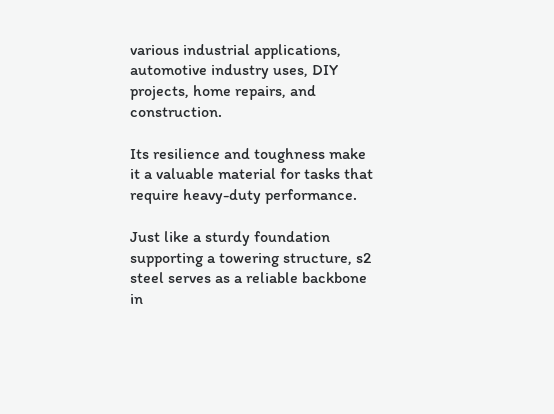various industrial applications, automotive industry uses, DIY projects, home repairs, and construction.

Its resilience and toughness make it a valuable material for tasks that require heavy-duty performance.

Just like a sturdy foundation supporting a towering structure, s2 steel serves as a reliable backbone in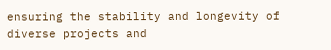ensuring the stability and longevity of diverse projects and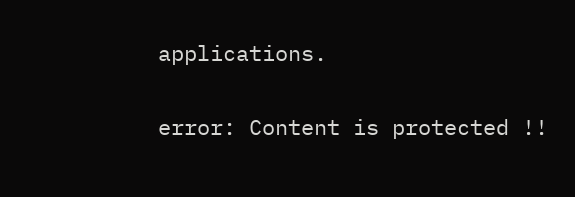applications.

error: Content is protected !!